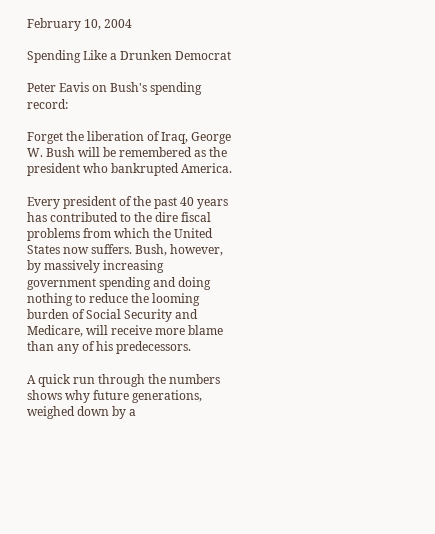February 10, 2004

Spending Like a Drunken Democrat

Peter Eavis on Bush's spending record:

Forget the liberation of Iraq, George W. Bush will be remembered as the president who bankrupted America.

Every president of the past 40 years has contributed to the dire fiscal problems from which the United States now suffers. Bush, however, by massively increasing government spending and doing nothing to reduce the looming burden of Social Security and Medicare, will receive more blame than any of his predecessors.

A quick run through the numbers shows why future generations, weighed down by a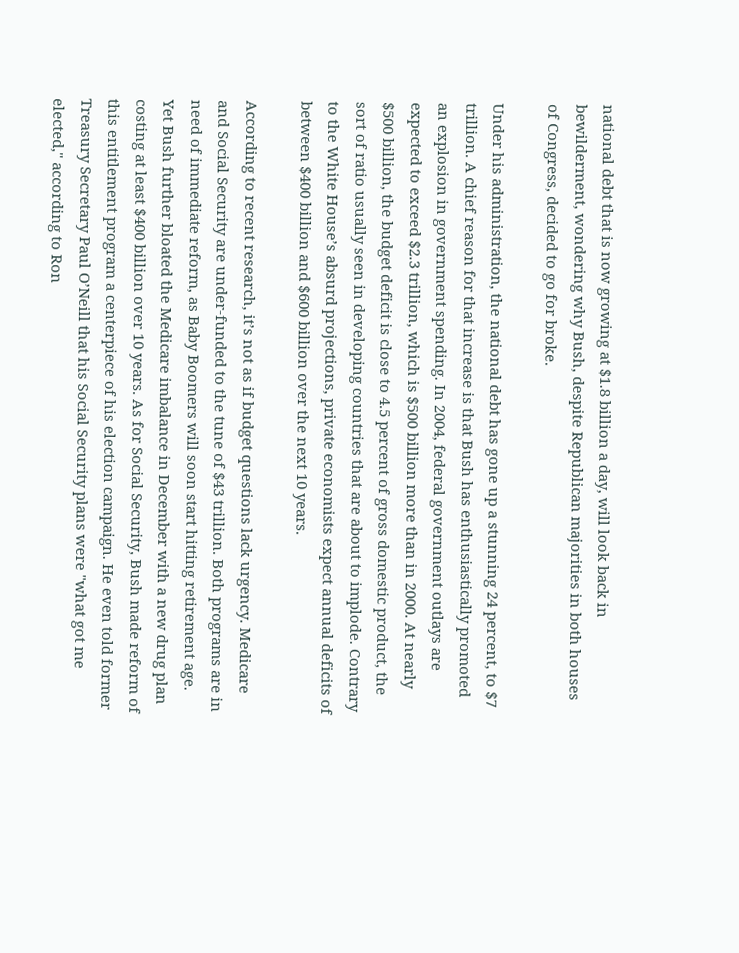national debt that is now growing at $1.8 billion a day, will look back in bewilderment, wondering why Bush, despite Republican majorities in both houses of Congress, decided to go for broke.

Under his administration, the national debt has gone up a stunning 24 percent, to $7 trillion. A chief reason for that increase is that Bush has enthusiastically promoted an explosion in government spending. In 2004, federal government outlays are expected to exceed $2.3 trillion, which is $500 billion more than in 2000. At nearly $500 billion, the budget deficit is close to 4.5 percent of gross domestic product, the sort of ratio usually seen in developing countries that are about to implode. Contrary to the White House’s absurd projections, private economists expect annual deficits of between $400 billion and $600 billion over the next 10 years.

According to recent research, it’s not as if budget questions lack urgency. Medicare and Social Security are under-funded to the tune of $43 trillion. Both programs are in need of immediate reform, as Baby Boomers will soon start hitting retirement age. Yet Bush further bloated the Medicare imbalance in December with a new drug plan costing at least $400 billion over 10 years. As for Social Security, Bush made reform of this entitlement program a centerpiece of his election campaign. He even told former Treasury Secretary Paul O’Neill that his Social Security plans were "what got me elected," according to Ron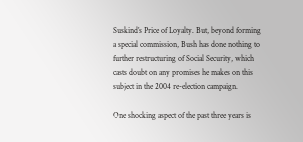Suskind’s Price of Loyalty. But, beyond forming a special commission, Bush has done nothing to further restructuring of Social Security, which casts doubt on any promises he makes on this subject in the 2004 re-election campaign.

One shocking aspect of the past three years is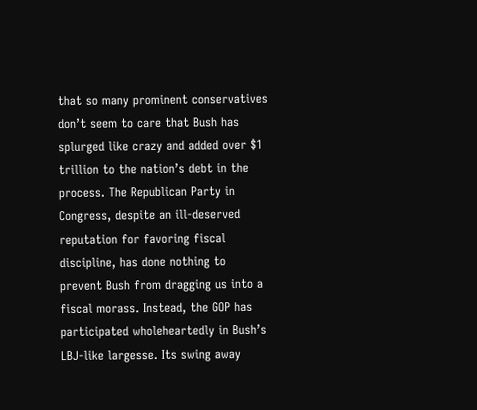that so many prominent conservatives don’t seem to care that Bush has splurged like crazy and added over $1 trillion to the nation’s debt in the process. The Republican Party in Congress, despite an ill-deserved reputation for favoring fiscal discipline, has done nothing to prevent Bush from dragging us into a fiscal morass. Instead, the GOP has participated wholeheartedly in Bush’s LBJ-like largesse. Its swing away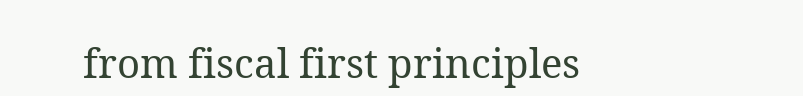from fiscal first principles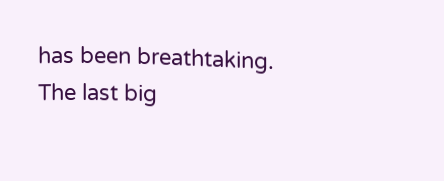has been breathtaking. The last big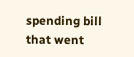spending bill that went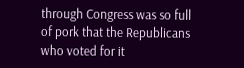through Congress was so full of pork that the Republicans who voted for it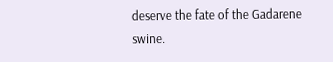deserve the fate of the Gadarene swine.